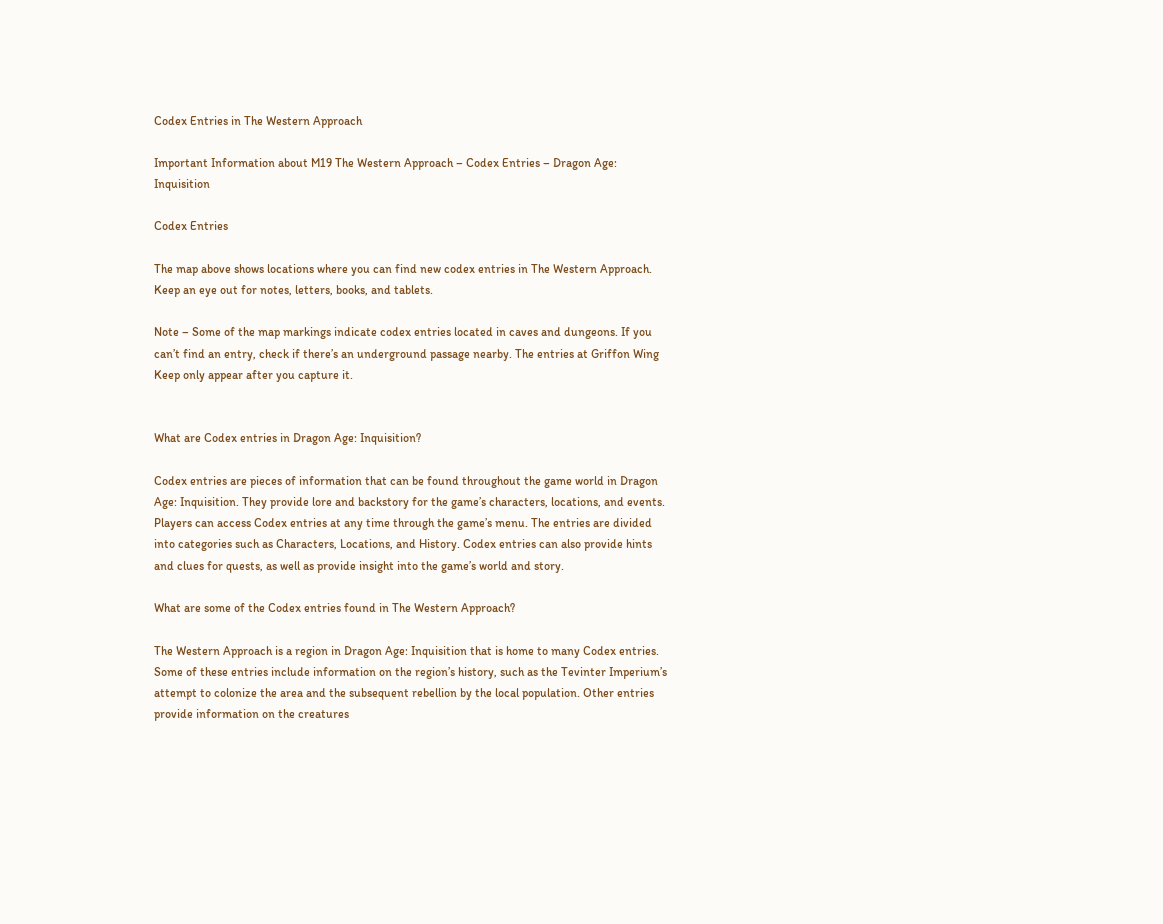Codex Entries in The Western Approach

Important Information about M19 The Western Approach – Codex Entries – Dragon Age: Inquisition

Codex Entries

The map above shows locations where you can find new codex entries in The Western Approach. Keep an eye out for notes, letters, books, and tablets.

Note – Some of the map markings indicate codex entries located in caves and dungeons. If you can’t find an entry, check if there’s an underground passage nearby. The entries at Griffon Wing Keep only appear after you capture it.


What are Codex entries in Dragon Age: Inquisition?

Codex entries are pieces of information that can be found throughout the game world in Dragon Age: Inquisition. They provide lore and backstory for the game’s characters, locations, and events. Players can access Codex entries at any time through the game’s menu. The entries are divided into categories such as Characters, Locations, and History. Codex entries can also provide hints and clues for quests, as well as provide insight into the game’s world and story.

What are some of the Codex entries found in The Western Approach?

The Western Approach is a region in Dragon Age: Inquisition that is home to many Codex entries. Some of these entries include information on the region’s history, such as the Tevinter Imperium’s attempt to colonize the area and the subsequent rebellion by the local population. Other entries provide information on the creatures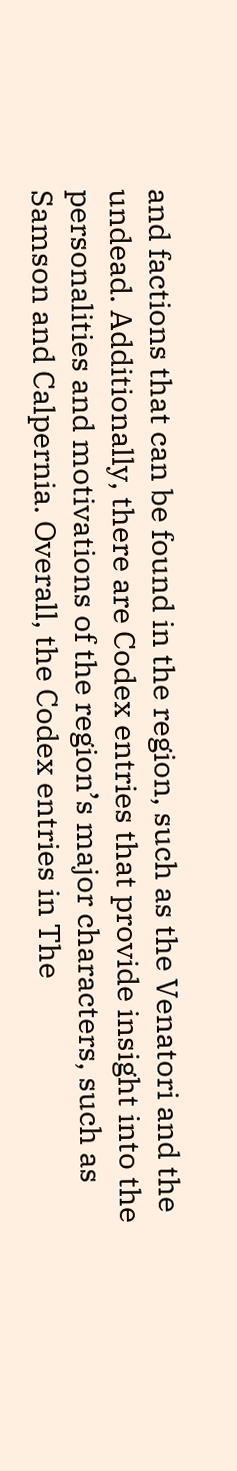and factions that can be found in the region, such as the Venatori and the undead. Additionally, there are Codex entries that provide insight into the personalities and motivations of the region’s major characters, such as Samson and Calpernia. Overall, the Codex entries in The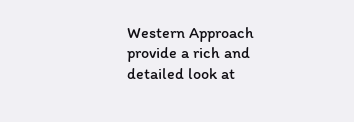Western Approach provide a rich and detailed look at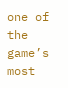one of the game’s most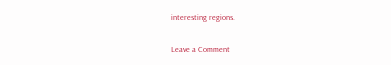interesting regions.

Leave a Comment